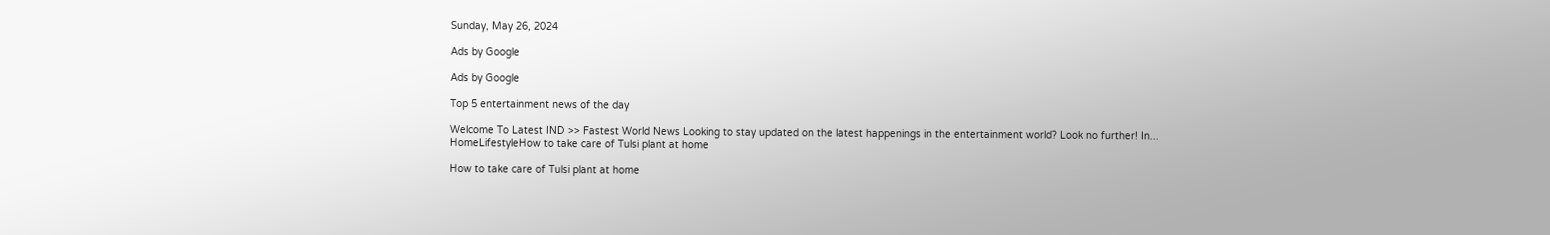Sunday, May 26, 2024

Ads by Google

Ads by Google

Top 5 entertainment news of the day

Welcome To Latest IND >> Fastest World News Looking to stay updated on the latest happenings in the entertainment world? Look no further! In...
HomeLifestyleHow to take care of Tulsi plant at home

How to take care of Tulsi plant at home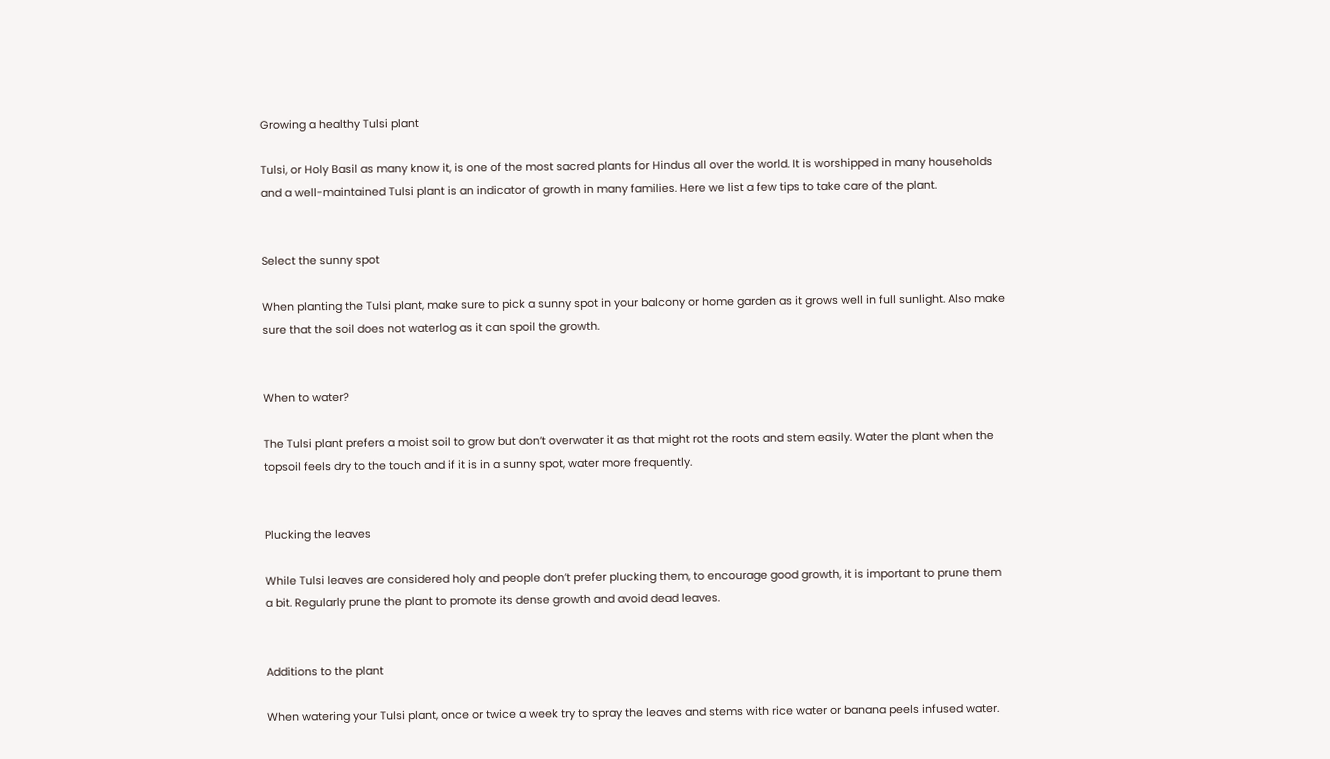Growing a healthy Tulsi plant

Tulsi, or Holy Basil as many know it, is one of the most sacred plants for Hindus all over the world. It is worshipped in many households and a well-maintained Tulsi plant is an indicator of growth in many families. Here we list a few tips to take care of the plant.


Select the sunny spot

When planting the Tulsi plant, make sure to pick a sunny spot in your balcony or home garden as it grows well in full sunlight. Also make sure that the soil does not waterlog as it can spoil the growth.


When to water?

The Tulsi plant prefers a moist soil to grow but don’t overwater it as that might rot the roots and stem easily. Water the plant when the topsoil feels dry to the touch and if it is in a sunny spot, water more frequently.


Plucking the leaves

While Tulsi leaves are considered holy and people don’t prefer plucking them, to encourage good growth, it is important to prune them a bit. Regularly prune the plant to promote its dense growth and avoid dead leaves.


Additions to the plant

When watering your Tulsi plant, once or twice a week try to spray the leaves and stems with rice water or banana peels infused water.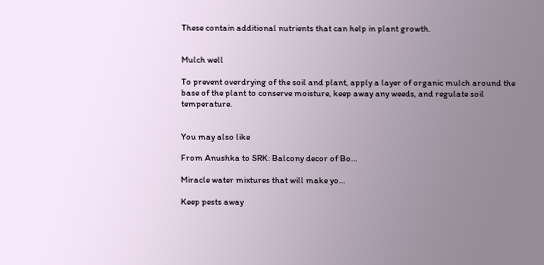These contain additional nutrients that can help in plant growth.


Mulch well

To prevent overdrying of the soil and plant, apply a layer of organic mulch around the base of the plant to conserve moisture, keep away any weeds, and regulate soil temperature.


You may also like

From Anushka to SRK: Balcony decor of Bo…

Miracle water mixtures that will make yo…

Keep pests away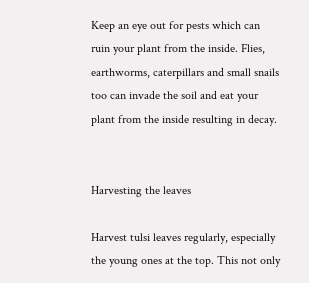Keep an eye out for pests which can ruin your plant from the inside. Flies, earthworms, caterpillars and small snails too can invade the soil and eat your plant from the inside resulting in decay.


Harvesting the leaves

Harvest tulsi leaves regularly, especially the young ones at the top. This not only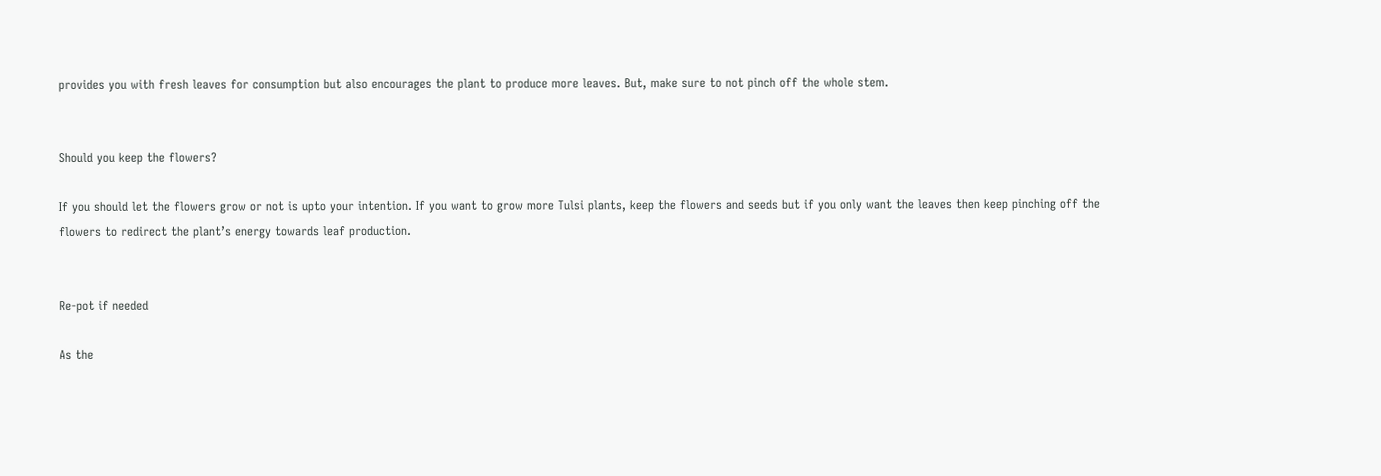provides you with fresh leaves for consumption but also encourages the plant to produce more leaves. But, make sure to not pinch off the whole stem.


Should you keep the flowers?

If you should let the flowers grow or not is upto your intention. If you want to grow more Tulsi plants, keep the flowers and seeds but if you only want the leaves then keep pinching off the flowers to redirect the plant’s energy towards leaf production.


Re-pot if needed

As the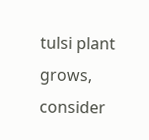tulsi plant grows, consider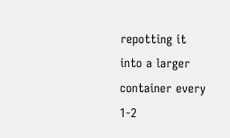repotting it into a larger container every 1-2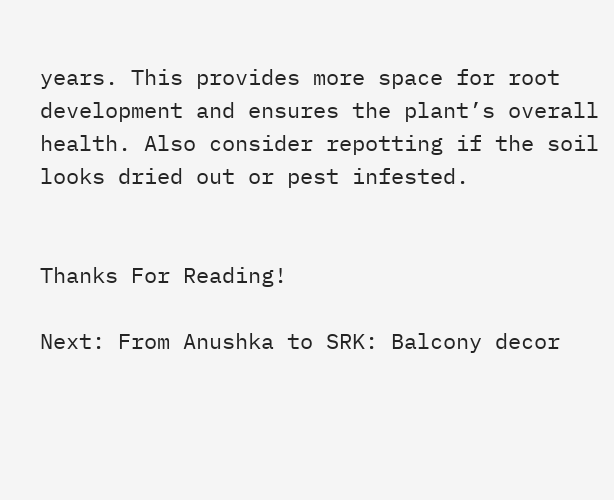years. This provides more space for root development and ensures the plant’s overall health. Also consider repotting if the soil looks dried out or pest infested.


Thanks For Reading!

Next: From Anushka to SRK: Balcony decor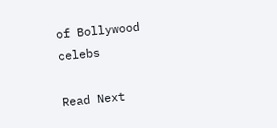of Bollywood celebs

Read Next